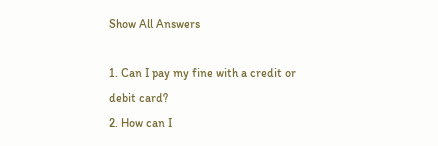Show All Answers

1. Can I pay my fine with a credit or debit card?
2. How can I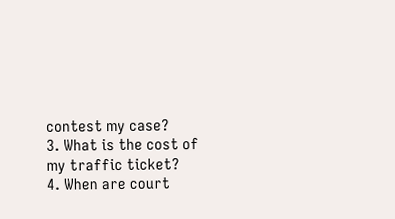contest my case?
3. What is the cost of my traffic ticket?
4. When are court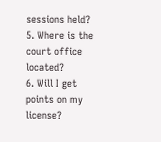sessions held?
5. Where is the court office located?
6. Will I get points on my license?